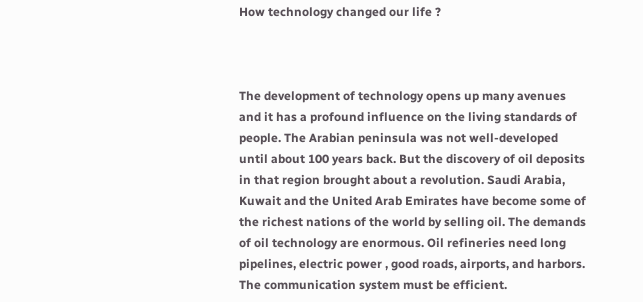How technology changed our life ?



The development of technology opens up many avenues and it has a profound influence on the living standards of people. The Arabian peninsula was not well-developed until about 100 years back. But the discovery of oil deposits in that region brought about a revolution. Saudi Arabia, Kuwait and the United Arab Emirates have become some of the richest nations of the world by selling oil. The demands of oil technology are enormous. Oil refineries need long pipelines, electric power , good roads, airports, and harbors. The communication system must be efficient.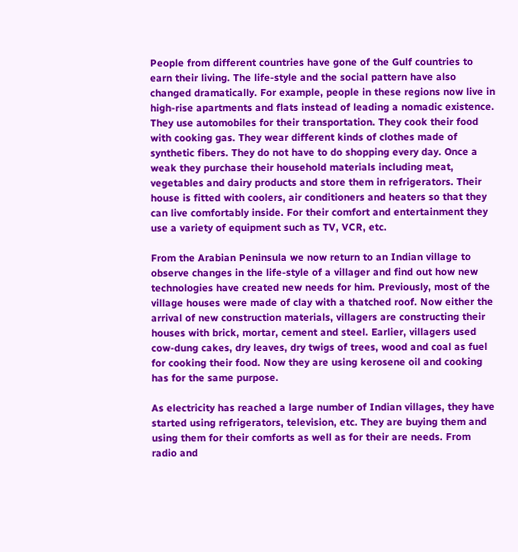People from different countries have gone of the Gulf countries to earn their living. The life-style and the social pattern have also changed dramatically. For example, people in these regions now live in high-rise apartments and flats instead of leading a nomadic existence. They use automobiles for their transportation. They cook their food with cooking gas. They wear different kinds of clothes made of synthetic fibers. They do not have to do shopping every day. Once a weak they purchase their household materials including meat, vegetables and dairy products and store them in refrigerators. Their house is fitted with coolers, air conditioners and heaters so that they can live comfortably inside. For their comfort and entertainment they use a variety of equipment such as TV, VCR, etc.

From the Arabian Peninsula we now return to an Indian village to observe changes in the life-style of a villager and find out how new technologies have created new needs for him. Previously, most of the village houses were made of clay with a thatched roof. Now either the arrival of new construction materials, villagers are constructing their houses with brick, mortar, cement and steel. Earlier, villagers used cow-dung cakes, dry leaves, dry twigs of trees, wood and coal as fuel for cooking their food. Now they are using kerosene oil and cooking has for the same purpose.

As electricity has reached a large number of Indian villages, they have started using refrigerators, television, etc. They are buying them and using them for their comforts as well as for their are needs. From radio and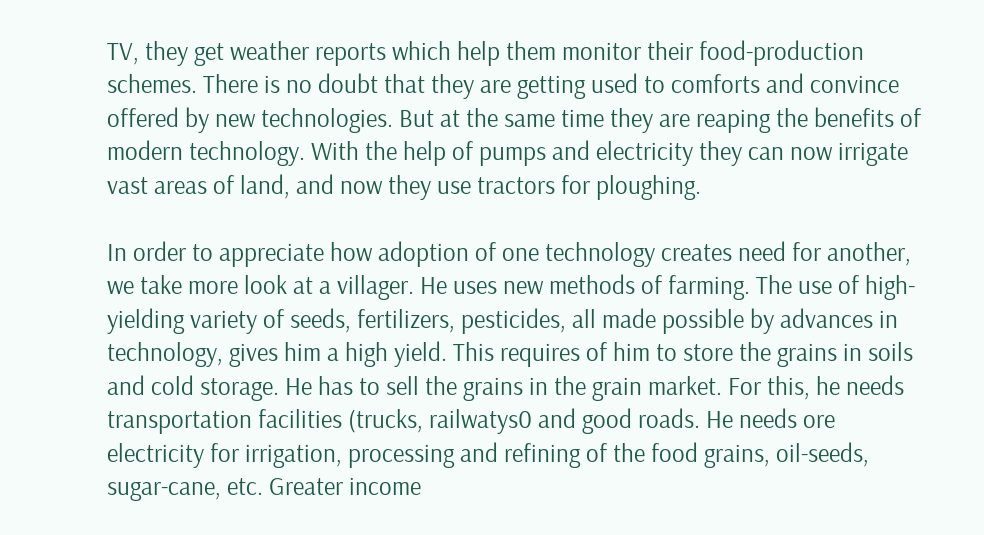TV, they get weather reports which help them monitor their food-production schemes. There is no doubt that they are getting used to comforts and convince offered by new technologies. But at the same time they are reaping the benefits of modern technology. With the help of pumps and electricity they can now irrigate vast areas of land, and now they use tractors for ploughing.

In order to appreciate how adoption of one technology creates need for another, we take more look at a villager. He uses new methods of farming. The use of high-yielding variety of seeds, fertilizers, pesticides, all made possible by advances in technology, gives him a high yield. This requires of him to store the grains in soils and cold storage. He has to sell the grains in the grain market. For this, he needs transportation facilities (trucks, railwatys0 and good roads. He needs ore electricity for irrigation, processing and refining of the food grains, oil-seeds, sugar-cane, etc. Greater income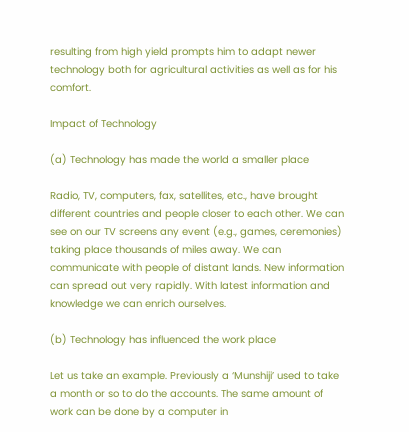resulting from high yield prompts him to adapt newer technology both for agricultural activities as well as for his comfort.

Impact of Technology

(a) Technology has made the world a smaller place

Radio, TV, computers, fax, satellites, etc., have brought different countries and people closer to each other. We can see on our TV screens any event (e.g., games, ceremonies) taking place thousands of miles away. We can communicate with people of distant lands. New information can spread out very rapidly. With latest information and knowledge we can enrich ourselves.

(b) Technology has influenced the work place

Let us take an example. Previously a ‘Munshiji’ used to take a month or so to do the accounts. The same amount of work can be done by a computer in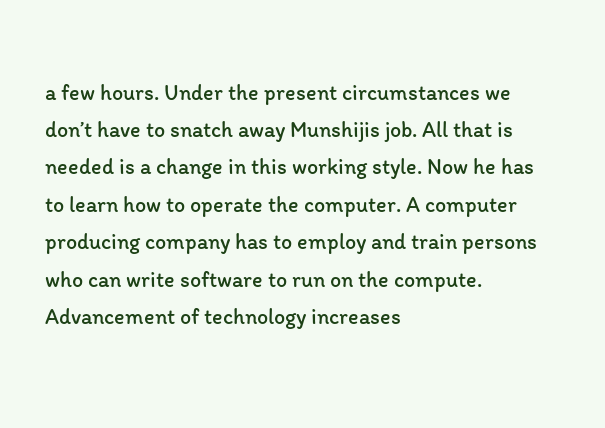a few hours. Under the present circumstances we don’t have to snatch away Munshijis job. All that is needed is a change in this working style. Now he has to learn how to operate the computer. A computer producing company has to employ and train persons who can write software to run on the compute. Advancement of technology increases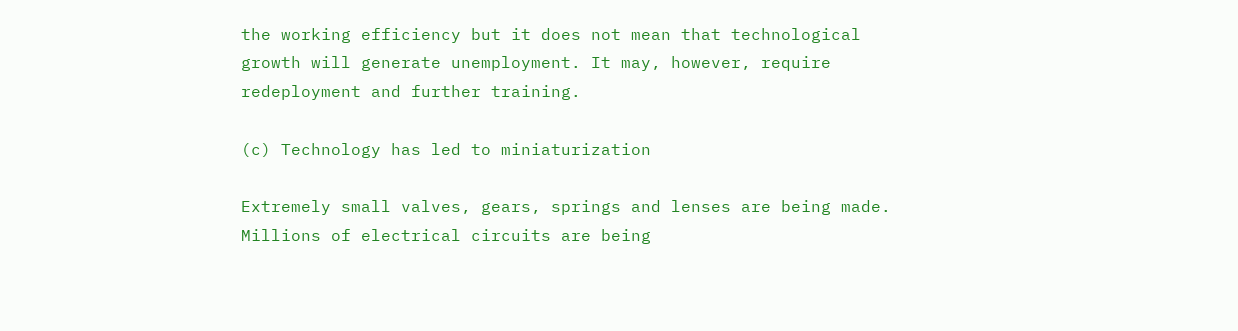the working efficiency but it does not mean that technological growth will generate unemployment. It may, however, require redeployment and further training.

(c) Technology has led to miniaturization

Extremely small valves, gears, springs and lenses are being made. Millions of electrical circuits are being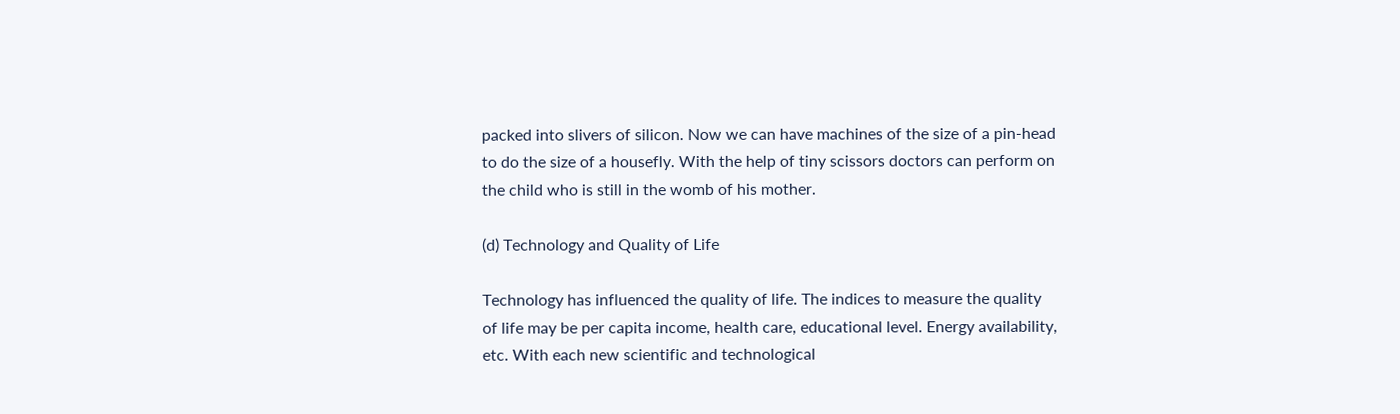packed into slivers of silicon. Now we can have machines of the size of a pin-head to do the size of a housefly. With the help of tiny scissors doctors can perform on the child who is still in the womb of his mother.

(d) Technology and Quality of Life

Technology has influenced the quality of life. The indices to measure the quality of life may be per capita income, health care, educational level. Energy availability, etc. With each new scientific and technological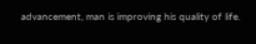advancement, man is improving his quality of life.